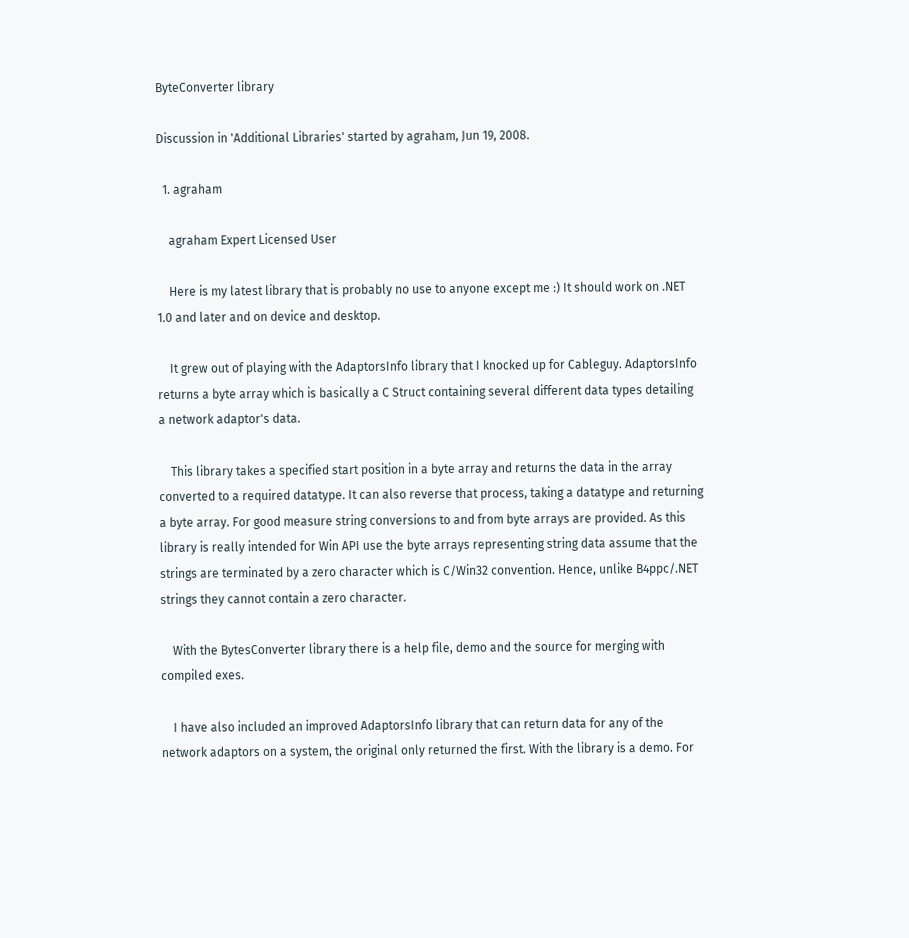ByteConverter library

Discussion in 'Additional Libraries' started by agraham, Jun 19, 2008.

  1. agraham

    agraham Expert Licensed User

    Here is my latest library that is probably no use to anyone except me :) It should work on .NET 1.0 and later and on device and desktop.

    It grew out of playing with the AdaptorsInfo library that I knocked up for Cableguy. AdaptorsInfo returns a byte array which is basically a C Struct containing several different data types detailing a network adaptor's data.

    This library takes a specified start position in a byte array and returns the data in the array converted to a required datatype. It can also reverse that process, taking a datatype and returning a byte array. For good measure string conversions to and from byte arrays are provided. As this library is really intended for Win API use the byte arrays representing string data assume that the strings are terminated by a zero character which is C/Win32 convention. Hence, unlike B4ppc/.NET strings they cannot contain a zero character.

    With the BytesConverter library there is a help file, demo and the source for merging with compiled exes.

    I have also included an improved AdaptorsInfo library that can return data for any of the network adaptors on a system, the original only returned the first. With the library is a demo. For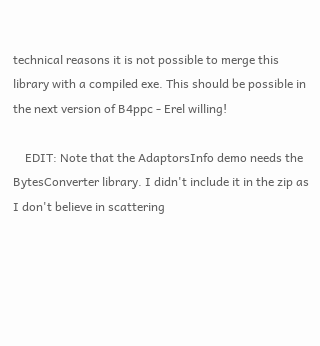technical reasons it is not possible to merge this library with a compiled exe. This should be possible in the next version of B4ppc - Erel willing!

    EDIT: Note that the AdaptorsInfo demo needs the BytesConverter library. I didn't include it in the zip as I don't believe in scattering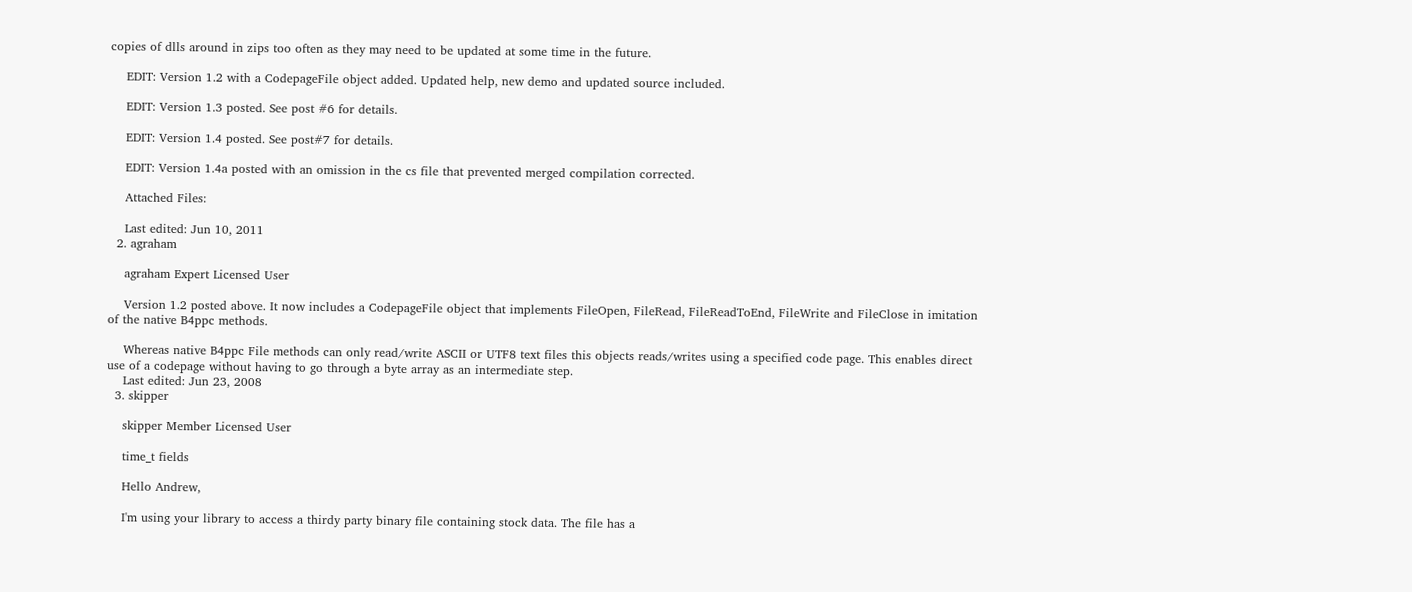copies of dlls around in zips too often as they may need to be updated at some time in the future.

    EDIT: Version 1.2 with a CodepageFile object added. Updated help, new demo and updated source included.

    EDIT: Version 1.3 posted. See post #6 for details.

    EDIT: Version 1.4 posted. See post#7 for details.

    EDIT: Version 1.4a posted with an omission in the cs file that prevented merged compilation corrected.

    Attached Files:

    Last edited: Jun 10, 2011
  2. agraham

    agraham Expert Licensed User

    Version 1.2 posted above. It now includes a CodepageFile object that implements FileOpen, FileRead, FileReadToEnd, FileWrite and FileClose in imitation of the native B4ppc methods.

    Whereas native B4ppc File methods can only read/write ASCII or UTF8 text files this objects reads/writes using a specified code page. This enables direct use of a codepage without having to go through a byte array as an intermediate step.
    Last edited: Jun 23, 2008
  3. skipper

    skipper Member Licensed User

    time_t fields

    Hello Andrew,

    I'm using your library to access a thirdy party binary file containing stock data. The file has a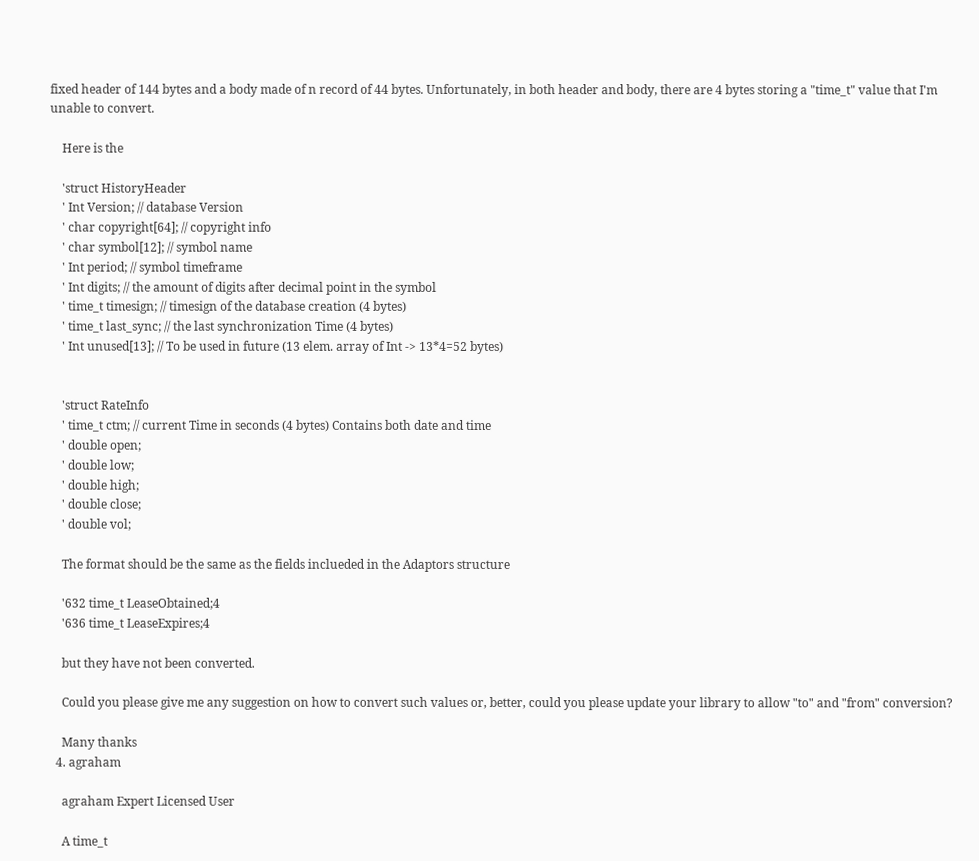fixed header of 144 bytes and a body made of n record of 44 bytes. Unfortunately, in both header and body, there are 4 bytes storing a "time_t" value that I'm unable to convert.

    Here is the

    'struct HistoryHeader
    ' Int Version; // database Version
    ' char copyright[64]; // copyright info
    ' char symbol[12]; // symbol name
    ' Int period; // symbol timeframe
    ' Int digits; // the amount of digits after decimal point in the symbol
    ' time_t timesign; // timesign of the database creation (4 bytes)
    ' time_t last_sync; // the last synchronization Time (4 bytes)
    ' Int unused[13]; // To be used in future (13 elem. array of Int -> 13*4=52 bytes)


    'struct RateInfo
    ' time_t ctm; // current Time in seconds (4 bytes) Contains both date and time
    ' double open;
    ' double low;
    ' double high;
    ' double close;
    ' double vol;

    The format should be the same as the fields inclueded in the Adaptors structure

    '632 time_t LeaseObtained;4
    '636 time_t LeaseExpires;4

    but they have not been converted.

    Could you please give me any suggestion on how to convert such values or, better, could you please update your library to allow "to" and "from" conversion?

    Many thanks
  4. agraham

    agraham Expert Licensed User

    A time_t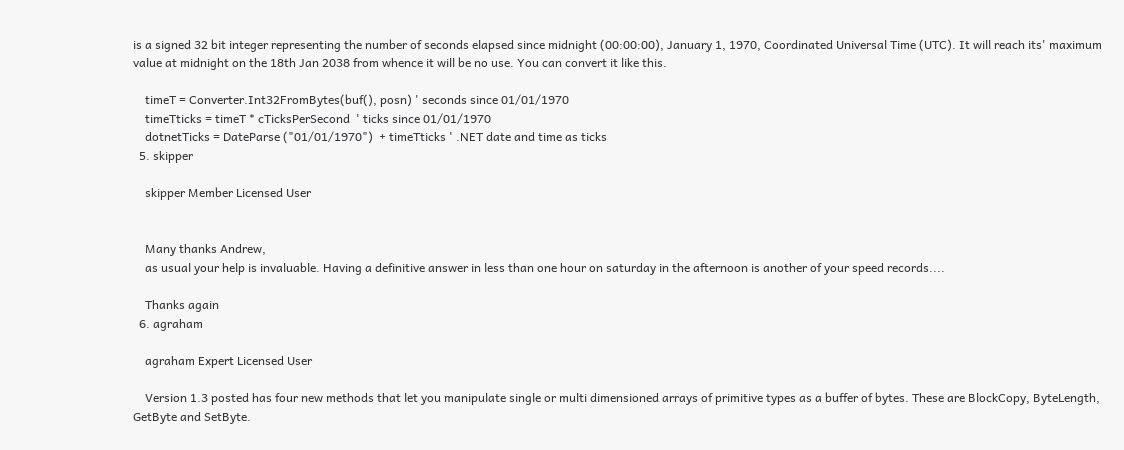is a signed 32 bit integer representing the number of seconds elapsed since midnight (00:00:00), January 1, 1970, Coordinated Universal Time (UTC). It will reach its' maximum value at midnight on the 18th Jan 2038 from whence it will be no use. You can convert it like this.

    timeT = Converter.Int32FromBytes(buf(), posn) ' seconds since 01/01/1970
    timeTticks = timeT * cTicksPerSecond  ' ticks since 01/01/1970
    dotnetTicks = DateParse ("01/01/1970")  + timeTticks ' .NET date and time as ticks
  5. skipper

    skipper Member Licensed User


    Many thanks Andrew,
    as usual your help is invaluable. Having a definitive answer in less than one hour on saturday in the afternoon is another of your speed records....

    Thanks again
  6. agraham

    agraham Expert Licensed User

    Version 1.3 posted has four new methods that let you manipulate single or multi dimensioned arrays of primitive types as a buffer of bytes. These are BlockCopy, ByteLength, GetByte and SetByte.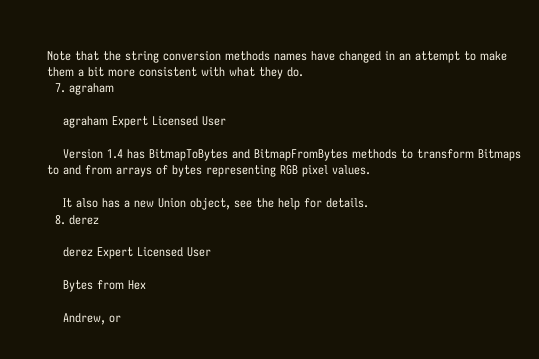Note that the string conversion methods names have changed in an attempt to make them a bit more consistent with what they do.
  7. agraham

    agraham Expert Licensed User

    Version 1.4 has BitmapToBytes and BitmapFromBytes methods to transform Bitmaps to and from arrays of bytes representing RGB pixel values.

    It also has a new Union object, see the help for details.
  8. derez

    derez Expert Licensed User

    Bytes from Hex

    Andrew, or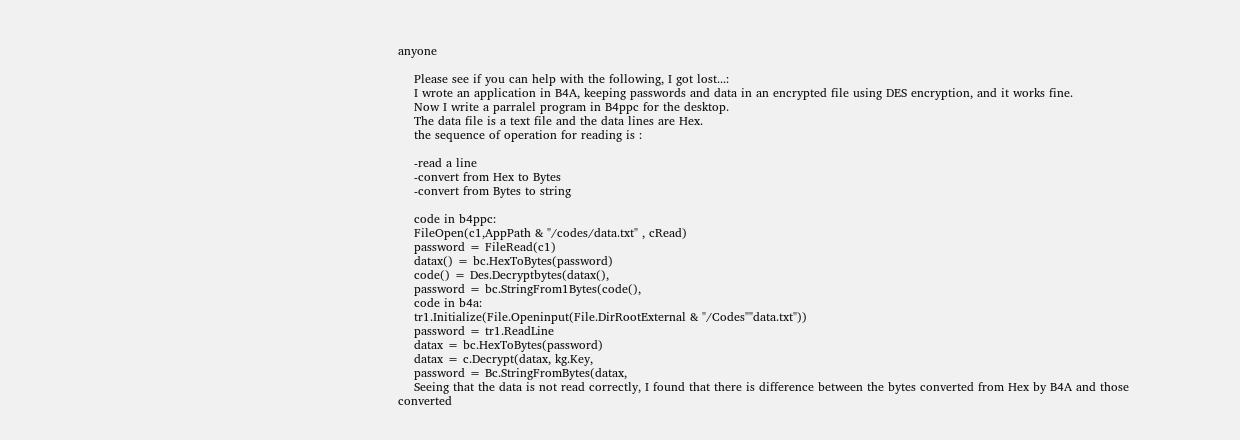anyone

    Please see if you can help with the following, I got lost...:
    I wrote an application in B4A, keeping passwords and data in an encrypted file using DES encryption, and it works fine.
    Now I write a parralel program in B4ppc for the desktop.
    The data file is a text file and the data lines are Hex.
    the sequence of operation for reading is :

    -read a line
    -convert from Hex to Bytes
    -convert from Bytes to string

    code in b4ppc:
    FileOpen(c1,AppPath & "/codes/data.txt" , cRead)
    password = FileRead(c1)
    datax() = bc.HexToBytes(password)
    code() = Des.Decryptbytes(datax(),
    password = bc.StringFrom1Bytes(code(),
    code in b4a:
    tr1.Initialize(File.Openinput(File.DirRootExternal & "/Codes""data.txt"))
    password = tr1.ReadLine
    datax = bc.HexToBytes(password)
    datax = c.Decrypt(datax, kg.Key,
    password = Bc.StringFromBytes(datax,
    Seeing that the data is not read correctly, I found that there is difference between the bytes converted from Hex by B4A and those converted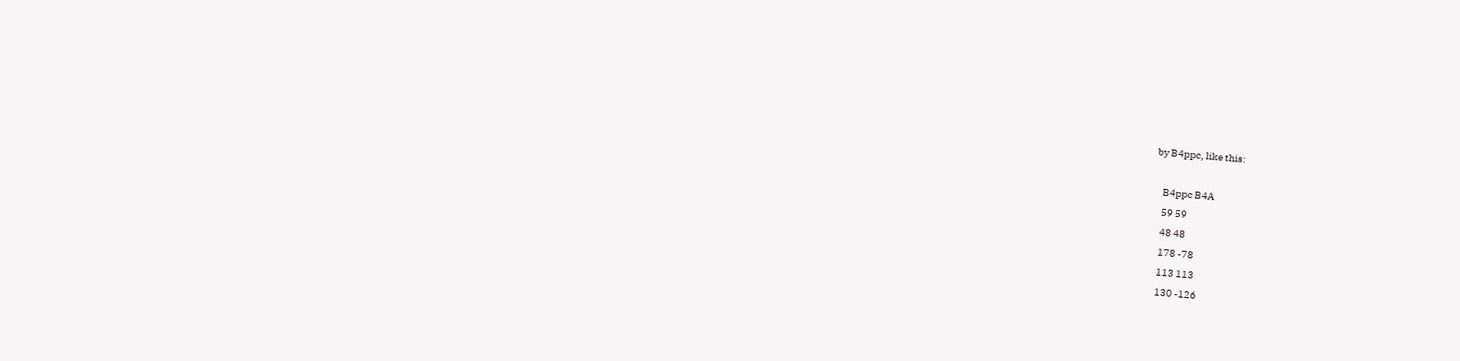by B4ppc, like this:

    B4ppc B4A
    59 59
    48 48
    178 -78
    113 113
    130 -126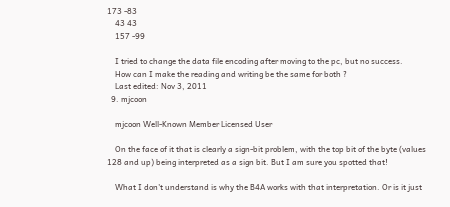173 -83
    43 43
    157 -99

    I tried to change the data file encoding after moving to the pc, but no success.
    How can I make the reading and writing be the same for both ?
    Last edited: Nov 3, 2011
  9. mjcoon

    mjcoon Well-Known Member Licensed User

    On the face of it that is clearly a sign-bit problem, with the top bit of the byte (values 128 and up) being interpreted as a sign bit. But I am sure you spotted that!

    What I don't understand is why the B4A works with that interpretation. Or is it just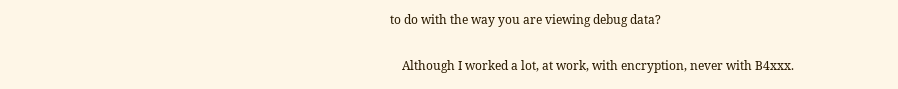to do with the way you are viewing debug data?

    Although I worked a lot, at work, with encryption, never with B4xxx.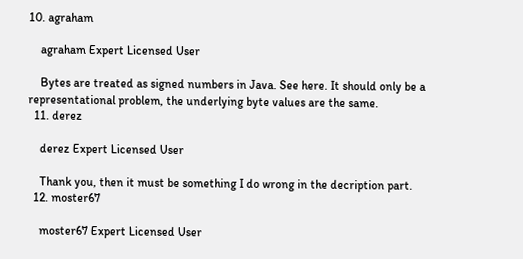10. agraham

    agraham Expert Licensed User

    Bytes are treated as signed numbers in Java. See here. It should only be a representational problem, the underlying byte values are the same.
  11. derez

    derez Expert Licensed User

    Thank you, then it must be something I do wrong in the decription part.
  12. moster67

    moster67 Expert Licensed User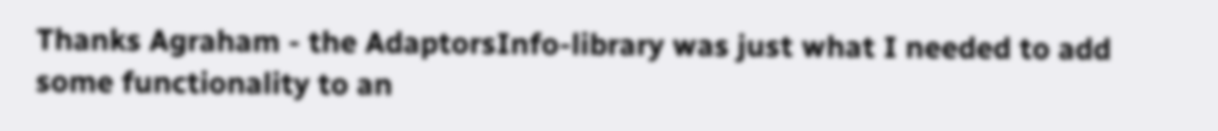Thanks Agraham - the AdaptorsInfo-library was just what I needed to add some functionality to an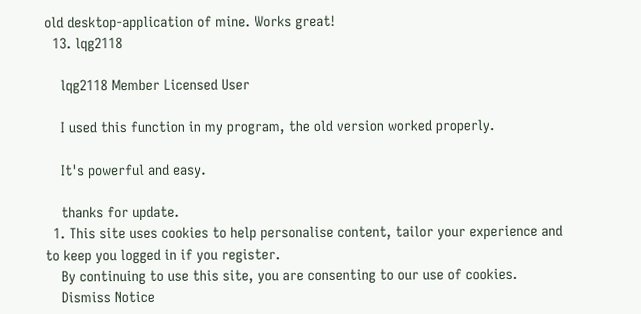old desktop-application of mine. Works great!
  13. lqg2118

    lqg2118 Member Licensed User

    I used this function in my program, the old version worked properly.

    It's powerful and easy.

    thanks for update.
  1. This site uses cookies to help personalise content, tailor your experience and to keep you logged in if you register.
    By continuing to use this site, you are consenting to our use of cookies.
    Dismiss Notice